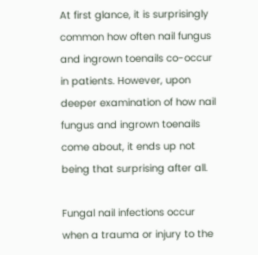At first glance, it is surprisingly common how often nail fungus and ingrown toenails co-occur in patients. However, upon deeper examination of how nail fungus and ingrown toenails come about, it ends up not being that surprising after all.

Fungal nail infections occur when a trauma or injury to the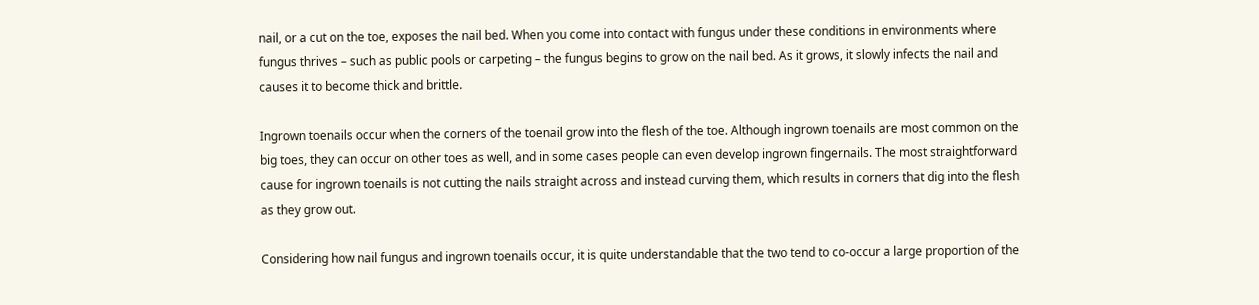nail, or a cut on the toe, exposes the nail bed. When you come into contact with fungus under these conditions in environments where fungus thrives – such as public pools or carpeting – the fungus begins to grow on the nail bed. As it grows, it slowly infects the nail and causes it to become thick and brittle.

Ingrown toenails occur when the corners of the toenail grow into the flesh of the toe. Although ingrown toenails are most common on the big toes, they can occur on other toes as well, and in some cases people can even develop ingrown fingernails. The most straightforward cause for ingrown toenails is not cutting the nails straight across and instead curving them, which results in corners that dig into the flesh as they grow out.

Considering how nail fungus and ingrown toenails occur, it is quite understandable that the two tend to co-occur a large proportion of the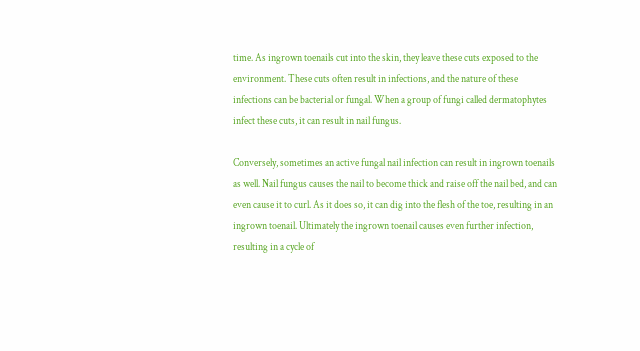time. As ingrown toenails cut into the skin, they leave these cuts exposed to the environment. These cuts often result in infections, and the nature of these infections can be bacterial or fungal. When a group of fungi called dermatophytes infect these cuts, it can result in nail fungus.

Conversely, sometimes an active fungal nail infection can result in ingrown toenails as well. Nail fungus causes the nail to become thick and raise off the nail bed, and can even cause it to curl. As it does so, it can dig into the flesh of the toe, resulting in an ingrown toenail. Ultimately the ingrown toenail causes even further infection, resulting in a cycle of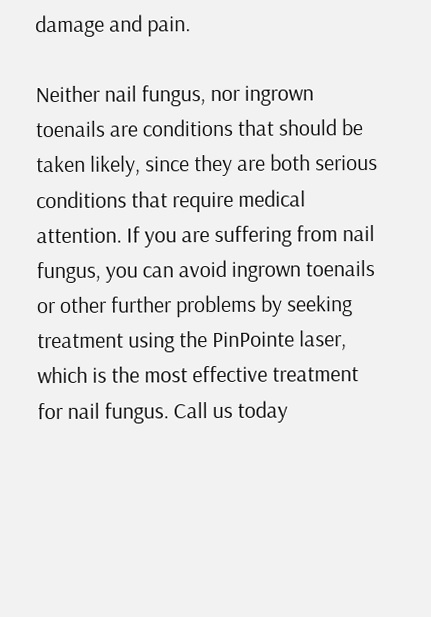damage and pain.

Neither nail fungus, nor ingrown toenails are conditions that should be taken likely, since they are both serious conditions that require medical attention. If you are suffering from nail fungus, you can avoid ingrown toenails or other further problems by seeking treatment using the PinPointe laser, which is the most effective treatment for nail fungus. Call us today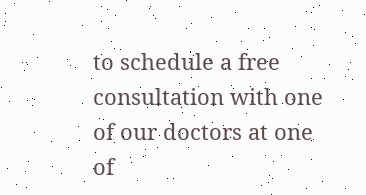to schedule a free consultation with one of our doctors at one of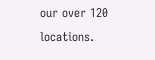our over 120 locations.